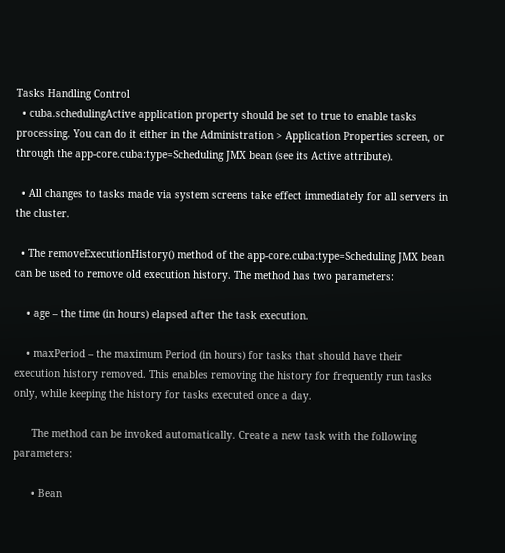Tasks Handling Control
  • cuba.schedulingActive application property should be set to true to enable tasks processing. You can do it either in the Administration > Application Properties screen, or through the app-core.cuba:type=Scheduling JMX bean (see its Active attribute).

  • All changes to tasks made via system screens take effect immediately for all servers in the cluster.

  • The removeExecutionHistory() method of the app-core.cuba:type=Scheduling JMX bean can be used to remove old execution history. The method has two parameters:

    • age – the time (in hours) elapsed after the task execution.

    • maxPeriod – the maximum Period (in hours) for tasks that should have their execution history removed. This enables removing the history for frequently run tasks only, while keeping the history for tasks executed once a day.

      The method can be invoked automatically. Create a new task with the following parameters:

      • Bean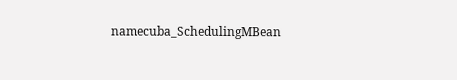namecuba_SchedulingMBean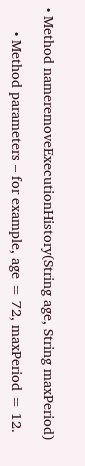• Method nameremoveExecutionHistory(String age, String maxPeriod)

      • Method parameters – for example, age = 72, maxPeriod = 12.